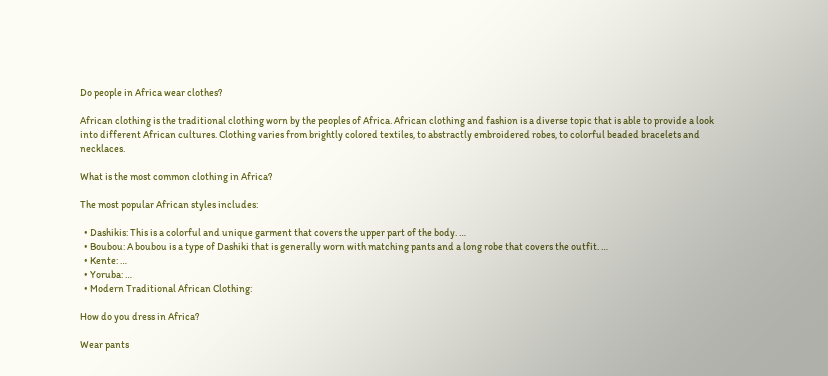Do people in Africa wear clothes?

African clothing is the traditional clothing worn by the peoples of Africa. African clothing and fashion is a diverse topic that is able to provide a look into different African cultures. Clothing varies from brightly colored textiles, to abstractly embroidered robes, to colorful beaded bracelets and necklaces.

What is the most common clothing in Africa?

The most popular African styles includes:

  • Dashikis: This is a colorful and unique garment that covers the upper part of the body. …
  • Boubou: A boubou is a type of Dashiki that is generally worn with matching pants and a long robe that covers the outfit. …
  • Kente: …
  • Yoruba: …
  • Modern Traditional African Clothing:

How do you dress in Africa?

Wear pants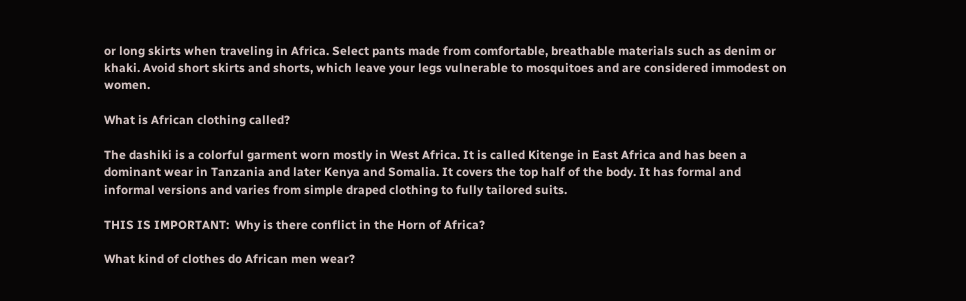or long skirts when traveling in Africa. Select pants made from comfortable, breathable materials such as denim or khaki. Avoid short skirts and shorts, which leave your legs vulnerable to mosquitoes and are considered immodest on women.

What is African clothing called?

The dashiki is a colorful garment worn mostly in West Africa. It is called Kitenge in East Africa and has been a dominant wear in Tanzania and later Kenya and Somalia. It covers the top half of the body. It has formal and informal versions and varies from simple draped clothing to fully tailored suits.

THIS IS IMPORTANT:  Why is there conflict in the Horn of Africa?

What kind of clothes do African men wear?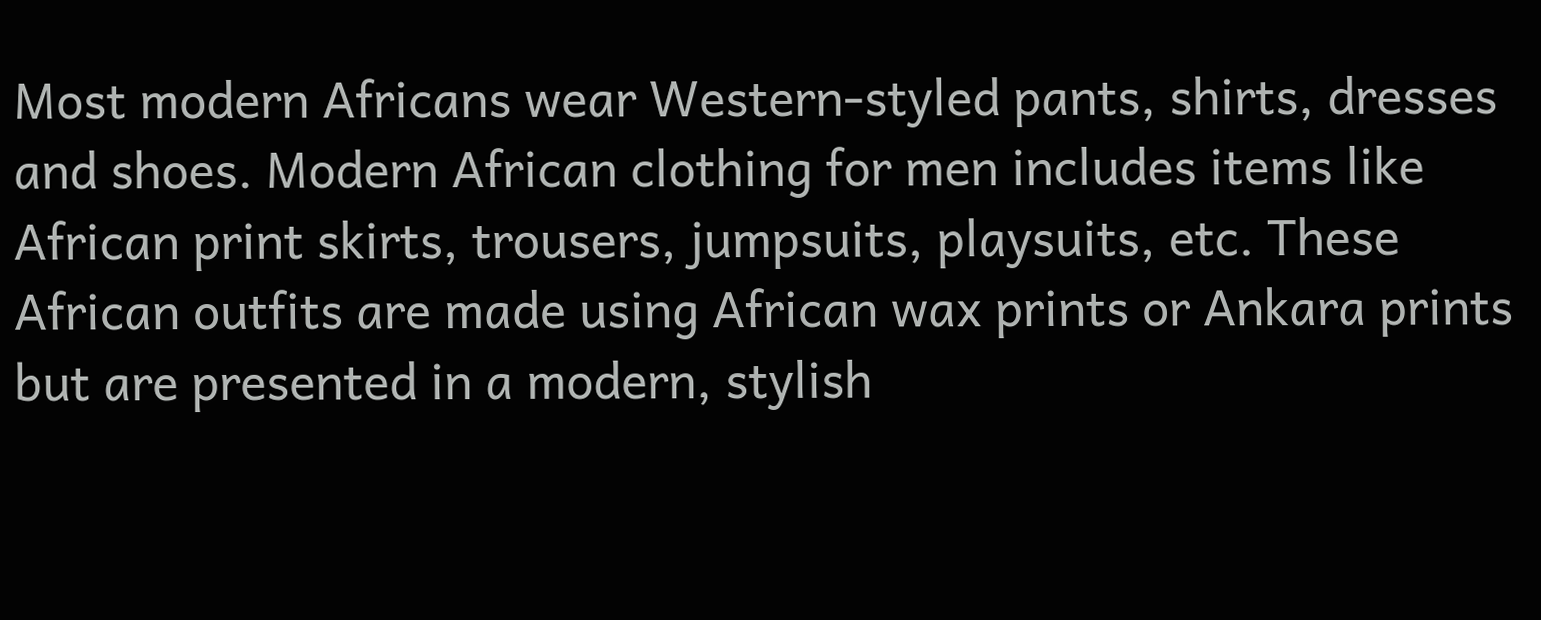Most modern Africans wear Western-styled pants, shirts, dresses and shoes. Modern African clothing for men includes items like African print skirts, trousers, jumpsuits, playsuits, etc. These African outfits are made using African wax prints or Ankara prints but are presented in a modern, stylish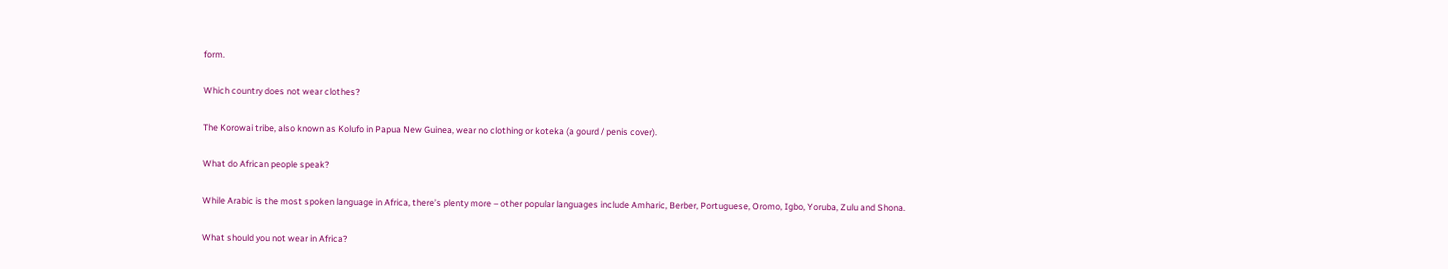form.

Which country does not wear clothes?

The Korowai tribe, also known as Kolufo in Papua New Guinea, wear no clothing or koteka (a gourd / penis cover).

What do African people speak?

While Arabic is the most spoken language in Africa, there’s plenty more – other popular languages include Amharic, Berber, Portuguese, Oromo, Igbo, Yoruba, Zulu and Shona.

What should you not wear in Africa?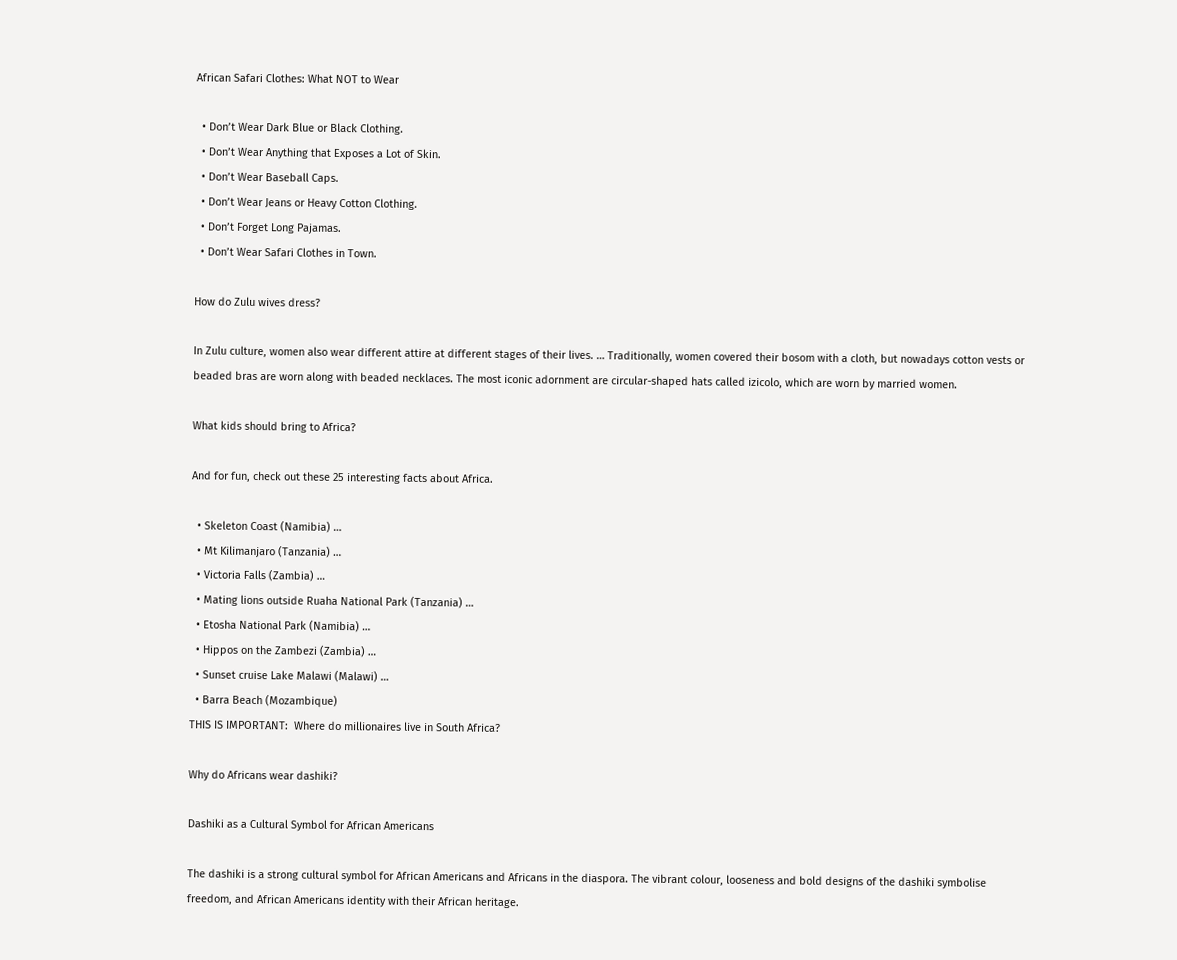African Safari Clothes: What NOT to Wear

  • Don’t Wear Dark Blue or Black Clothing.
  • Don’t Wear Anything that Exposes a Lot of Skin.
  • Don’t Wear Baseball Caps.
  • Don’t Wear Jeans or Heavy Cotton Clothing.
  • Don’t Forget Long Pajamas.
  • Don’t Wear Safari Clothes in Town.

How do Zulu wives dress?

In Zulu culture, women also wear different attire at different stages of their lives. … Traditionally, women covered their bosom with a cloth, but nowadays cotton vests or beaded bras are worn along with beaded necklaces. The most iconic adornment are circular-shaped hats called izicolo, which are worn by married women.

What kids should bring to Africa?

And for fun, check out these 25 interesting facts about Africa.

  • Skeleton Coast (Namibia) …
  • Mt Kilimanjaro (Tanzania) …
  • Victoria Falls (Zambia) …
  • Mating lions outside Ruaha National Park (Tanzania) …
  • Etosha National Park (Namibia) …
  • Hippos on the Zambezi (Zambia) …
  • Sunset cruise Lake Malawi (Malawi) …
  • Barra Beach (Mozambique)
THIS IS IMPORTANT:  Where do millionaires live in South Africa?

Why do Africans wear dashiki?

Dashiki as a Cultural Symbol for African Americans

The dashiki is a strong cultural symbol for African Americans and Africans in the diaspora. The vibrant colour, looseness and bold designs of the dashiki symbolise freedom, and African Americans identity with their African heritage.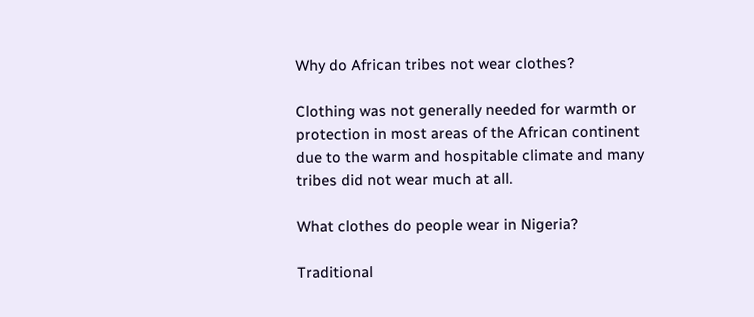Why do African tribes not wear clothes?

Clothing was not generally needed for warmth or protection in most areas of the African continent due to the warm and hospitable climate and many tribes did not wear much at all.

What clothes do people wear in Nigeria?

Traditional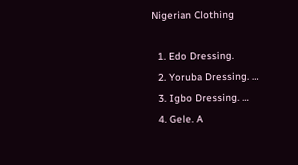Nigerian Clothing

  1. Edo Dressing.
  2. Yoruba Dressing. …
  3. Igbo Dressing. …
  4. Gele. A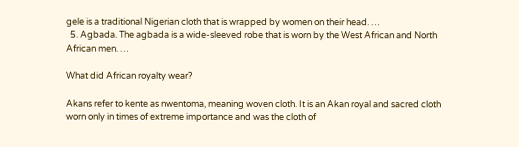gele is a traditional Nigerian cloth that is wrapped by women on their head. …
  5. Agbada. The agbada is a wide-sleeved robe that is worn by the West African and North African men. …

What did African royalty wear?

Akans refer to kente as nwentoma, meaning woven cloth. It is an Akan royal and sacred cloth worn only in times of extreme importance and was the cloth of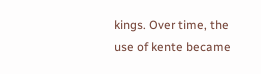kings. Over time, the use of kente became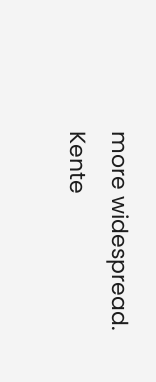more widespread. Kente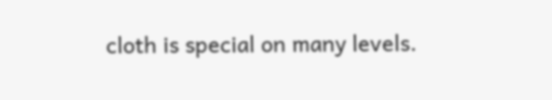cloth is special on many levels.